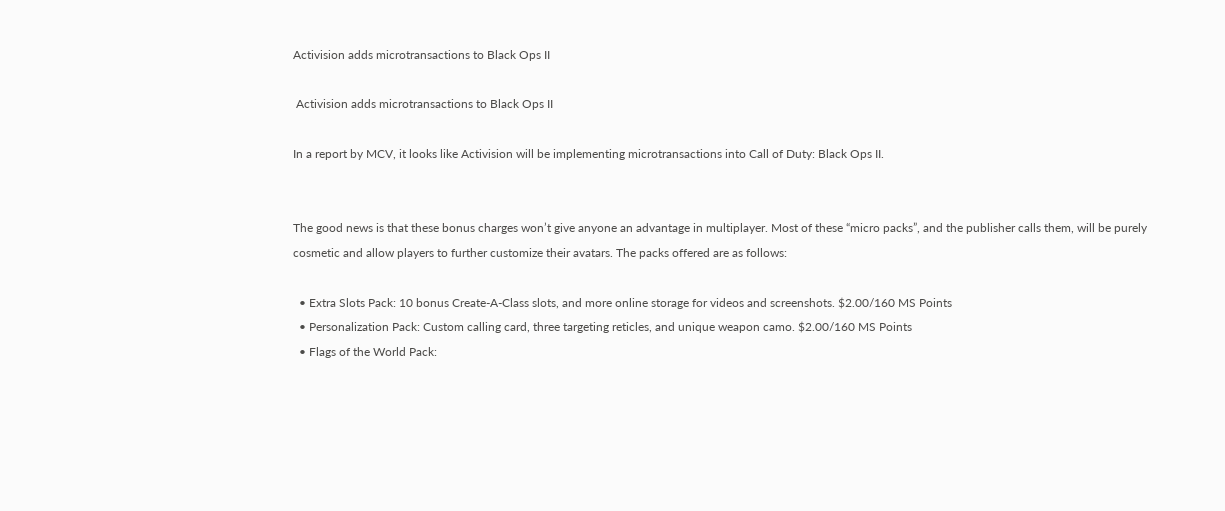Activision adds microtransactions to Black Ops II

 Activision adds microtransactions to Black Ops II

In a report by MCV, it looks like Activision will be implementing microtransactions into Call of Duty: Black Ops II.


The good news is that these bonus charges won’t give anyone an advantage in multiplayer. Most of these “micro packs”, and the publisher calls them, will be purely cosmetic and allow players to further customize their avatars. The packs offered are as follows:

  • Extra Slots Pack: 10 bonus Create-A-Class slots, and more online storage for videos and screenshots. $2.00/160 MS Points
  • Personalization Pack: Custom calling card, three targeting reticles, and unique weapon camo. $2.00/160 MS Points
  • Flags of the World Pack: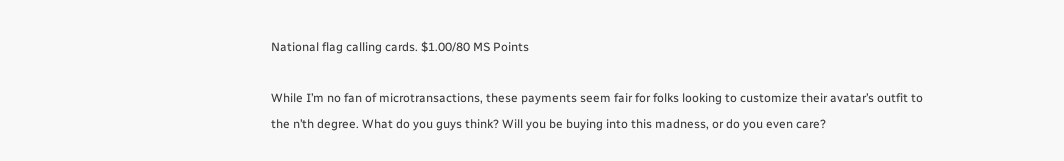National flag calling cards. $1.00/80 MS Points

While I’m no fan of microtransactions, these payments seem fair for folks looking to customize their avatar’s outfit to the n’th degree. What do you guys think? Will you be buying into this madness, or do you even care?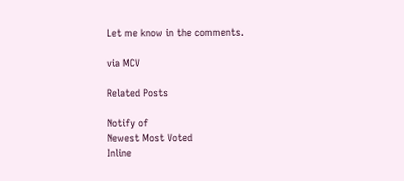Let me know in the comments.

via MCV

Related Posts

Notify of
Newest Most Voted
Inline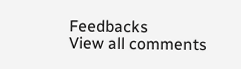Feedbacks
View all comments